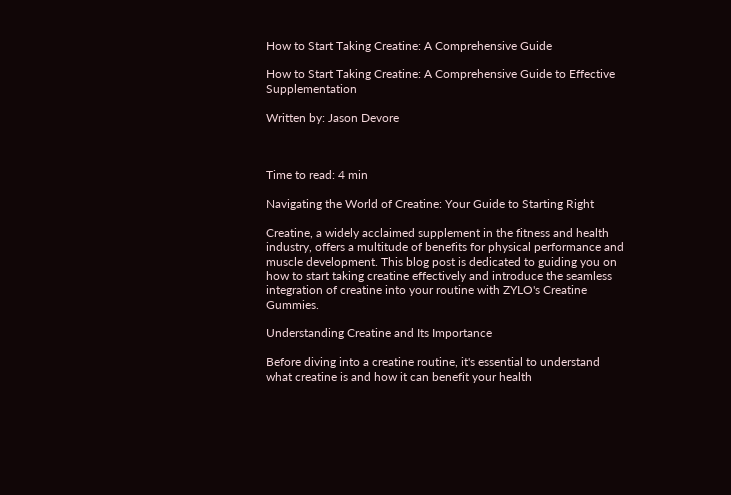How to Start Taking Creatine: A Comprehensive Guide

How to Start Taking Creatine: A Comprehensive Guide to Effective Supplementation

Written by: Jason Devore



Time to read: 4 min

Navigating the World of Creatine: Your Guide to Starting Right

Creatine, a widely acclaimed supplement in the fitness and health industry, offers a multitude of benefits for physical performance and muscle development. This blog post is dedicated to guiding you on how to start taking creatine effectively and introduce the seamless integration of creatine into your routine with ZYLO's Creatine Gummies.

Understanding Creatine and Its Importance

Before diving into a creatine routine, it's essential to understand what creatine is and how it can benefit your health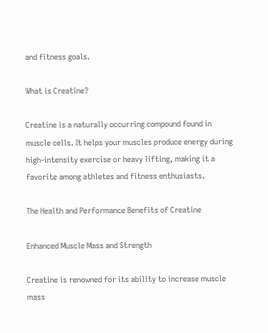and fitness goals.

What is Creatine?

Creatine is a naturally occurring compound found in muscle cells. It helps your muscles produce energy during high-intensity exercise or heavy lifting, making it a favorite among athletes and fitness enthusiasts.

The Health and Performance Benefits of Creatine

Enhanced Muscle Mass and Strength

Creatine is renowned for its ability to increase muscle mass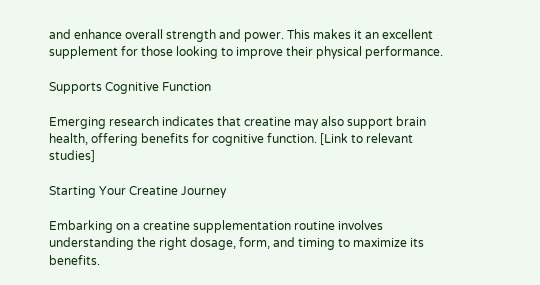and enhance overall strength and power. This makes it an excellent supplement for those looking to improve their physical performance.

Supports Cognitive Function

Emerging research indicates that creatine may also support brain health, offering benefits for cognitive function. [Link to relevant studies]

Starting Your Creatine Journey

Embarking on a creatine supplementation routine involves understanding the right dosage, form, and timing to maximize its benefits.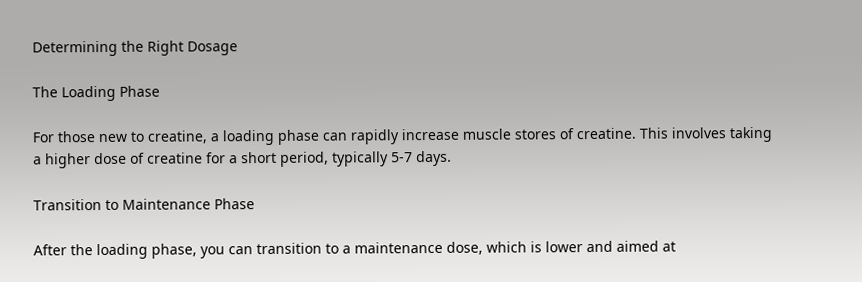Determining the Right Dosage

The Loading Phase

For those new to creatine, a loading phase can rapidly increase muscle stores of creatine. This involves taking a higher dose of creatine for a short period, typically 5-7 days.

Transition to Maintenance Phase

After the loading phase, you can transition to a maintenance dose, which is lower and aimed at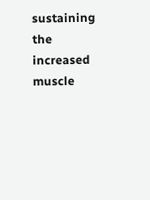sustaining the increased muscle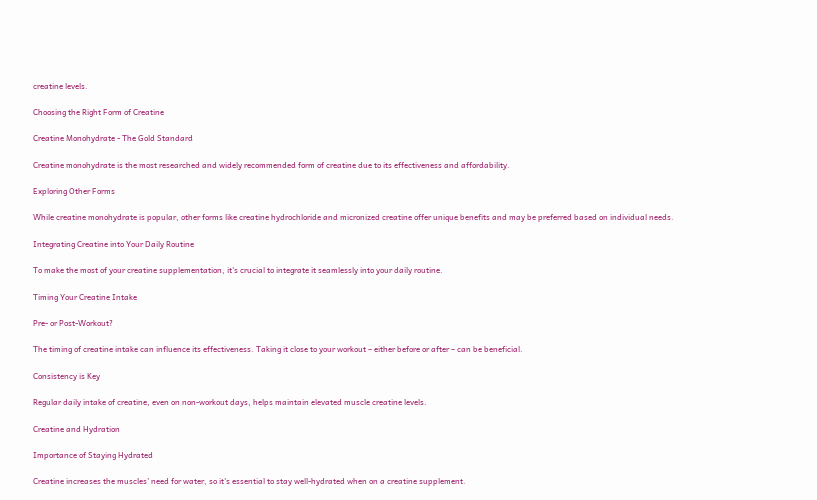creatine levels.

Choosing the Right Form of Creatine

Creatine Monohydrate - The Gold Standard

Creatine monohydrate is the most researched and widely recommended form of creatine due to its effectiveness and affordability.

Exploring Other Forms

While creatine monohydrate is popular, other forms like creatine hydrochloride and micronized creatine offer unique benefits and may be preferred based on individual needs.

Integrating Creatine into Your Daily Routine

To make the most of your creatine supplementation, it's crucial to integrate it seamlessly into your daily routine.

Timing Your Creatine Intake

Pre- or Post-Workout?

The timing of creatine intake can influence its effectiveness. Taking it close to your workout – either before or after – can be beneficial.

Consistency is Key

Regular daily intake of creatine, even on non-workout days, helps maintain elevated muscle creatine levels.

Creatine and Hydration

Importance of Staying Hydrated

Creatine increases the muscles' need for water, so it's essential to stay well-hydrated when on a creatine supplement.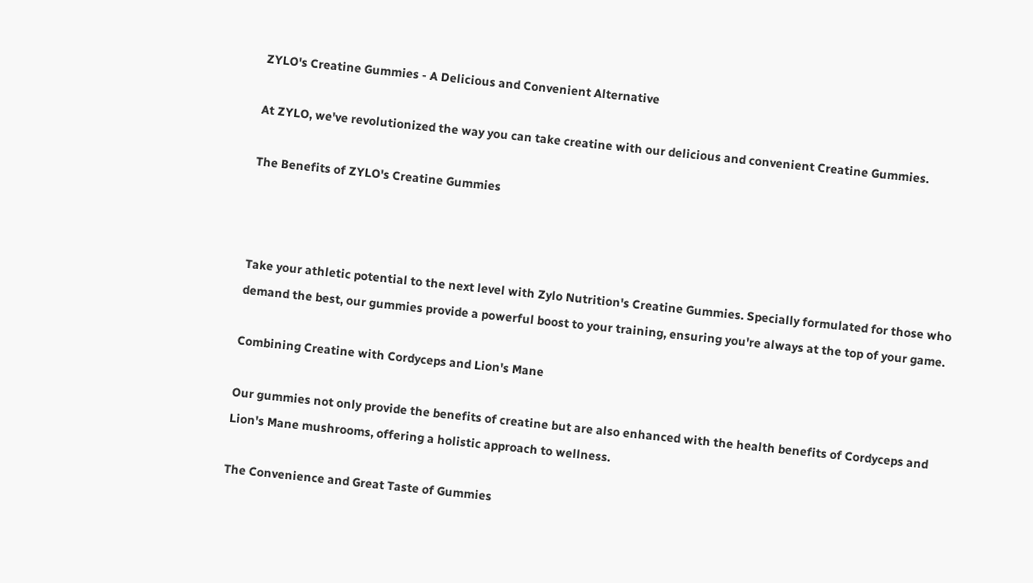ZYLO's Creatine Gummies - A Delicious and Convenient Alternative

At ZYLO, we've revolutionized the way you can take creatine with our delicious and convenient Creatine Gummies.

The Benefits of ZYLO's Creatine Gummies



Take your athletic potential to the next level with Zylo Nutrition's Creatine Gummies. Specially formulated for those who demand the best, our gummies provide a powerful boost to your training, ensuring you're always at the top of your game.

Combining Creatine with Cordyceps and Lion's Mane

Our gummies not only provide the benefits of creatine but are also enhanced with the health benefits of Cordyceps and Lion's Mane mushrooms, offering a holistic approach to wellness.

The Convenience and Great Taste of Gummies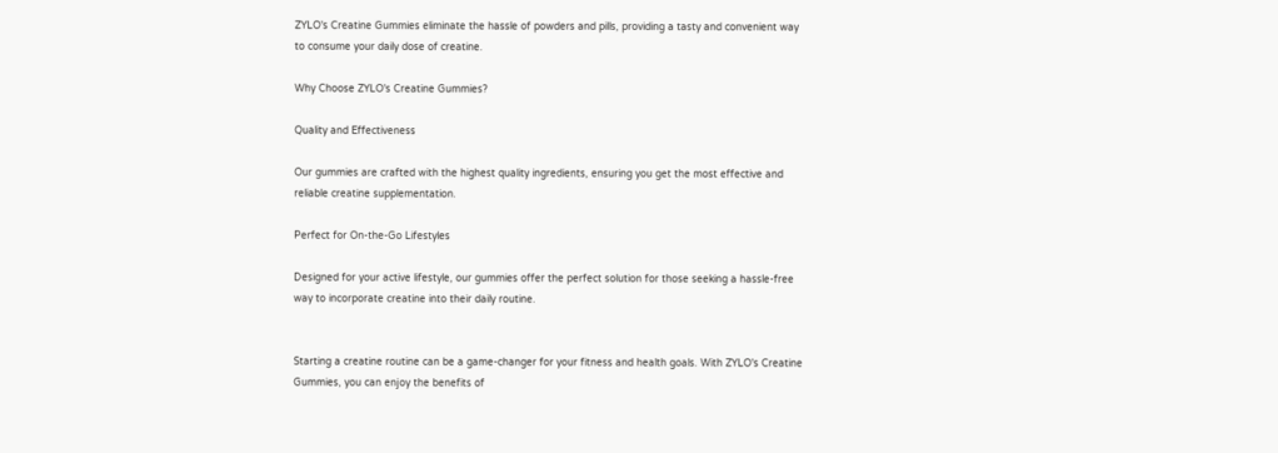ZYLO's Creatine Gummies eliminate the hassle of powders and pills, providing a tasty and convenient way to consume your daily dose of creatine.

Why Choose ZYLO's Creatine Gummies?

Quality and Effectiveness

Our gummies are crafted with the highest quality ingredients, ensuring you get the most effective and reliable creatine supplementation.

Perfect for On-the-Go Lifestyles

Designed for your active lifestyle, our gummies offer the perfect solution for those seeking a hassle-free way to incorporate creatine into their daily routine.


Starting a creatine routine can be a game-changer for your fitness and health goals. With ZYLO's Creatine Gummies, you can enjoy the benefits of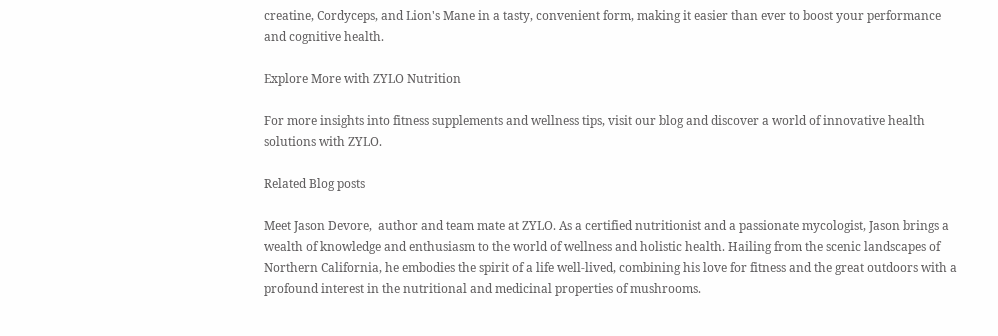creatine, Cordyceps, and Lion's Mane in a tasty, convenient form, making it easier than ever to boost your performance and cognitive health.

Explore More with ZYLO Nutrition

For more insights into fitness supplements and wellness tips, visit our blog and discover a world of innovative health solutions with ZYLO.

Related Blog posts

Meet Jason Devore,  author and team mate at ZYLO. As a certified nutritionist and a passionate mycologist, Jason brings a wealth of knowledge and enthusiasm to the world of wellness and holistic health. Hailing from the scenic landscapes of Northern California, he embodies the spirit of a life well-lived, combining his love for fitness and the great outdoors with a profound interest in the nutritional and medicinal properties of mushrooms.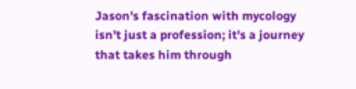Jason's fascination with mycology isn't just a profession; it's a journey that takes him through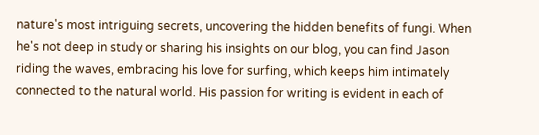nature's most intriguing secrets, uncovering the hidden benefits of fungi. When he's not deep in study or sharing his insights on our blog, you can find Jason riding the waves, embracing his love for surfing, which keeps him intimately connected to the natural world. His passion for writing is evident in each of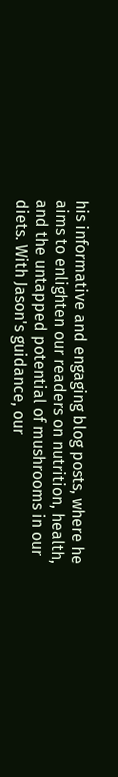his informative and engaging blog posts, where he aims to enlighten our readers on nutrition, health, and the untapped potential of mushrooms in our diets. With Jason's guidance, our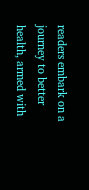readers embark on a journey to better health, armed with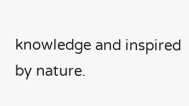knowledge and inspired by nature.